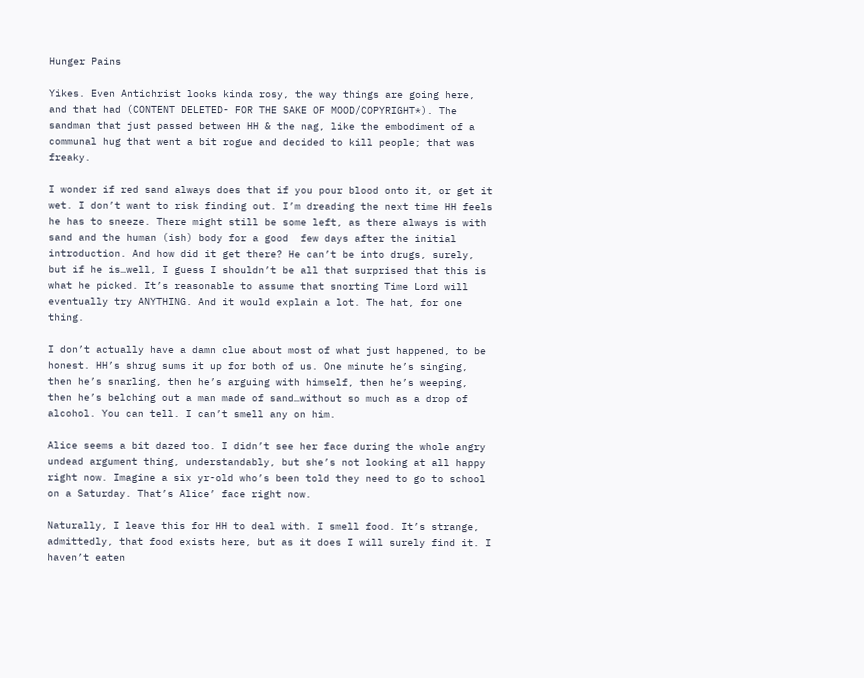Hunger Pains

Yikes. Even Antichrist looks kinda rosy, the way things are going here, and that had (CONTENT DELETED- FOR THE SAKE OF MOOD/COPYRIGHT*). The sandman that just passed between HH & the nag, like the embodiment of a communal hug that went a bit rogue and decided to kill people; that was freaky.

I wonder if red sand always does that if you pour blood onto it, or get it wet. I don’t want to risk finding out. I’m dreading the next time HH feels he has to sneeze. There might still be some left, as there always is with sand and the human (ish) body for a good  few days after the initial introduction. And how did it get there? He can’t be into drugs, surely, but if he is…well, I guess I shouldn’t be all that surprised that this is what he picked. It’s reasonable to assume that snorting Time Lord will eventually try ANYTHING. And it would explain a lot. The hat, for one thing.

I don’t actually have a damn clue about most of what just happened, to be honest. HH’s shrug sums it up for both of us. One minute he’s singing, then he’s snarling, then he’s arguing with himself, then he’s weeping, then he’s belching out a man made of sand…without so much as a drop of alcohol. You can tell. I can’t smell any on him.

Alice seems a bit dazed too. I didn’t see her face during the whole angry undead argument thing, understandably, but she’s not looking at all happy right now. Imagine a six yr-old who’s been told they need to go to school on a Saturday. That’s Alice’ face right now.

Naturally, I leave this for HH to deal with. I smell food. It’s strange, admittedly, that food exists here, but as it does I will surely find it. I haven’t eaten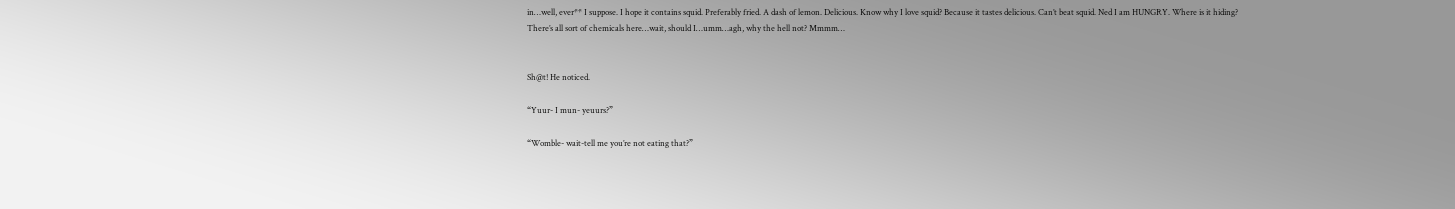in…well, ever** I suppose. I hope it contains squid. Preferably fried. A dash of lemon. Delicious. Know why I love squid? Because it tastes delicious. Can’t beat squid. Ned I am HUNGRY. Where is it hiding? There’s all sort of chemicals here…wait, should I…umm…agh, why the hell not? Mmmm…


Sh@t! He noticed.

“Yuur- I mun- yeuurs?”

“Womble- wait-tell me you’re not eating that?”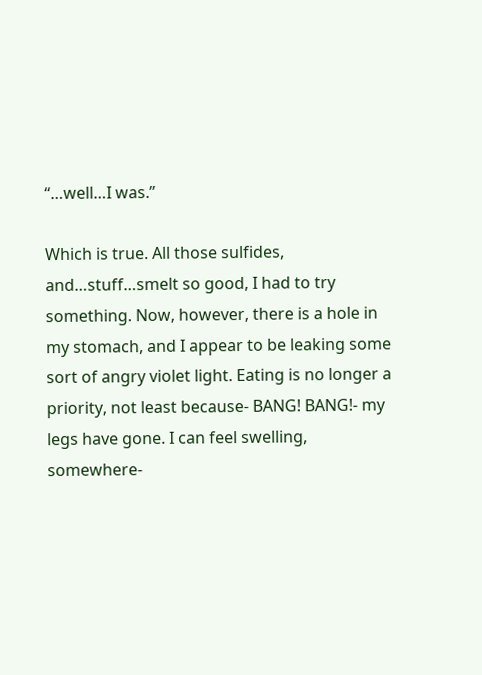“…well…I was.”

Which is true. All those sulfides, and…stuff…smelt so good, I had to try something. Now, however, there is a hole in my stomach, and I appear to be leaking some sort of angry violet light. Eating is no longer a priority, not least because- BANG! BANG!- my legs have gone. I can feel swelling, somewhere-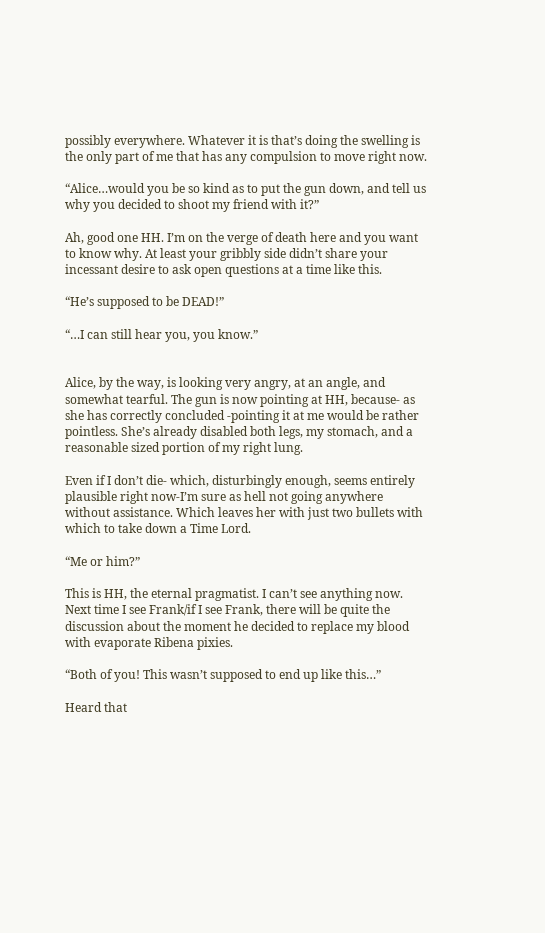possibly everywhere. Whatever it is that’s doing the swelling is the only part of me that has any compulsion to move right now.

“Alice…would you be so kind as to put the gun down, and tell us why you decided to shoot my friend with it?”

Ah, good one HH. I’m on the verge of death here and you want to know why. At least your gribbly side didn’t share your incessant desire to ask open questions at a time like this.

“He’s supposed to be DEAD!”

“…I can still hear you, you know.”


Alice, by the way, is looking very angry, at an angle, and somewhat tearful. The gun is now pointing at HH, because- as she has correctly concluded -pointing it at me would be rather pointless. She’s already disabled both legs, my stomach, and a reasonable sized portion of my right lung.

Even if I don’t die- which, disturbingly enough, seems entirely plausible right now-I’m sure as hell not going anywhere without assistance. Which leaves her with just two bullets with which to take down a Time Lord.

“Me or him?”

This is HH, the eternal pragmatist. I can’t see anything now. Next time I see Frank/if I see Frank, there will be quite the discussion about the moment he decided to replace my blood with evaporate Ribena pixies.

“Both of you! This wasn’t supposed to end up like this…”

Heard that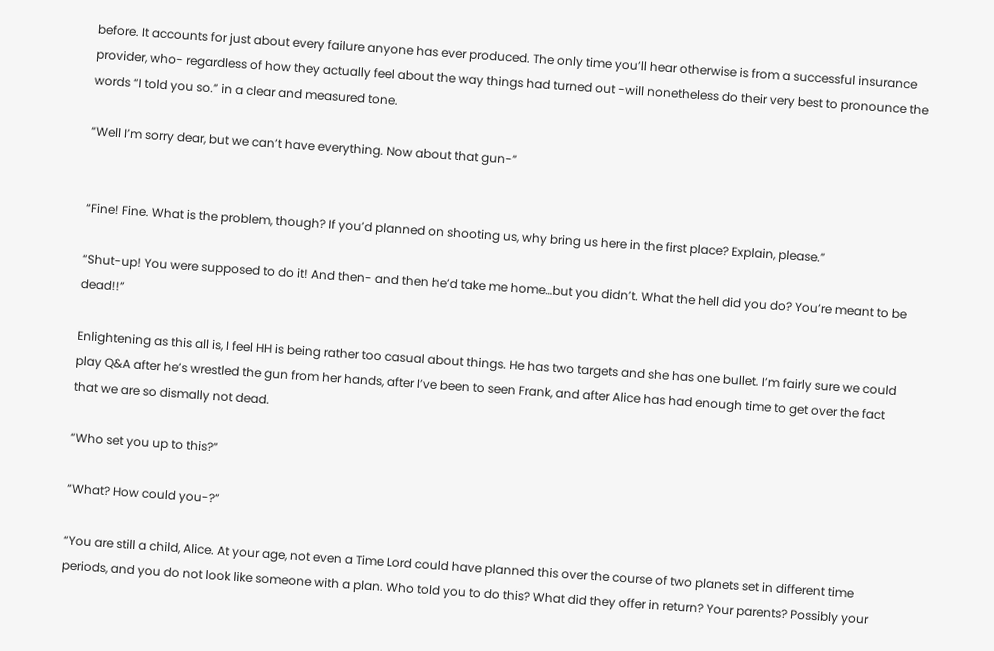before. It accounts for just about every failure anyone has ever produced. The only time you’ll hear otherwise is from a successful insurance provider, who- regardless of how they actually feel about the way things had turned out -will nonetheless do their very best to pronounce the words “I told you so.” in a clear and measured tone.

“Well I’m sorry dear, but we can’t have everything. Now about that gun-”


“Fine! Fine. What is the problem, though? If you’d planned on shooting us, why bring us here in the first place? Explain, please.”

“Shut-up! You were supposed to do it! And then- and then he’d take me home…but you didn’t. What the hell did you do? You’re meant to be dead!!”

Enlightening as this all is, I feel HH is being rather too casual about things. He has two targets and she has one bullet. I’m fairly sure we could play Q&A after he’s wrestled the gun from her hands, after I’ve been to seen Frank, and after Alice has had enough time to get over the fact that we are so dismally not dead.

“Who set you up to this?”

“What? How could you-?”

“You are still a child, Alice. At your age, not even a Time Lord could have planned this over the course of two planets set in different time periods, and you do not look like someone with a plan. Who told you to do this? What did they offer in return? Your parents? Possibly your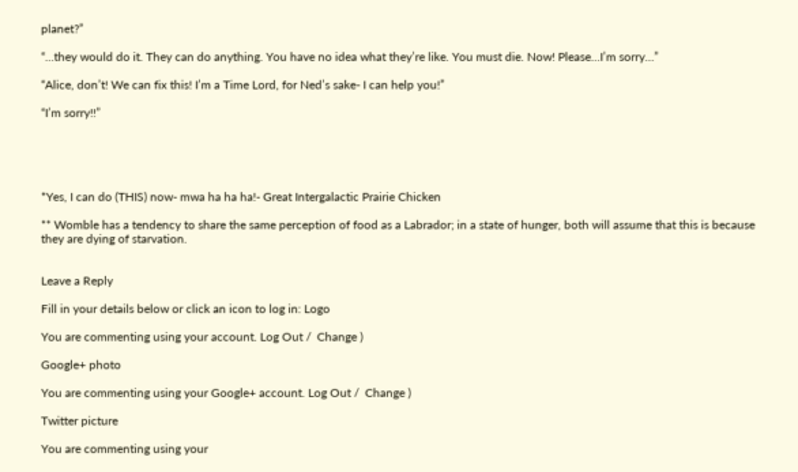planet?”

“…they would do it. They can do anything. You have no idea what they’re like. You must die. Now! Please…I’m sorry…”

“Alice, don’t! We can fix this! I’m a Time Lord, for Ned’s sake- I can help you!”

“I’m sorry!!”





*Yes, I can do (THIS) now- mwa ha ha ha!- Great Intergalactic Prairie Chicken

** Womble has a tendency to share the same perception of food as a Labrador; in a state of hunger, both will assume that this is because they are dying of starvation.


Leave a Reply

Fill in your details below or click an icon to log in: Logo

You are commenting using your account. Log Out /  Change )

Google+ photo

You are commenting using your Google+ account. Log Out /  Change )

Twitter picture

You are commenting using your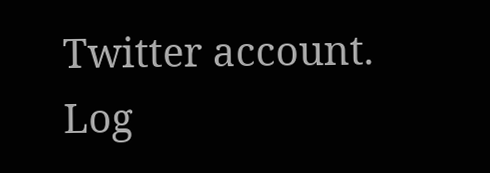Twitter account. Log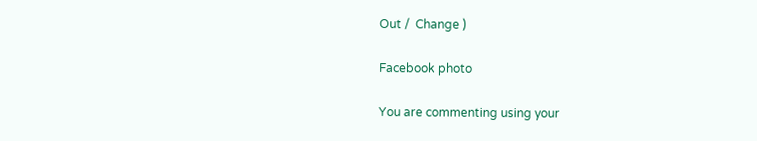Out /  Change )

Facebook photo

You are commenting using your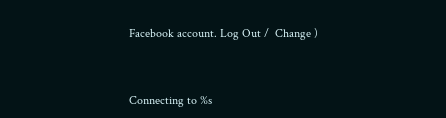Facebook account. Log Out /  Change )


Connecting to %s